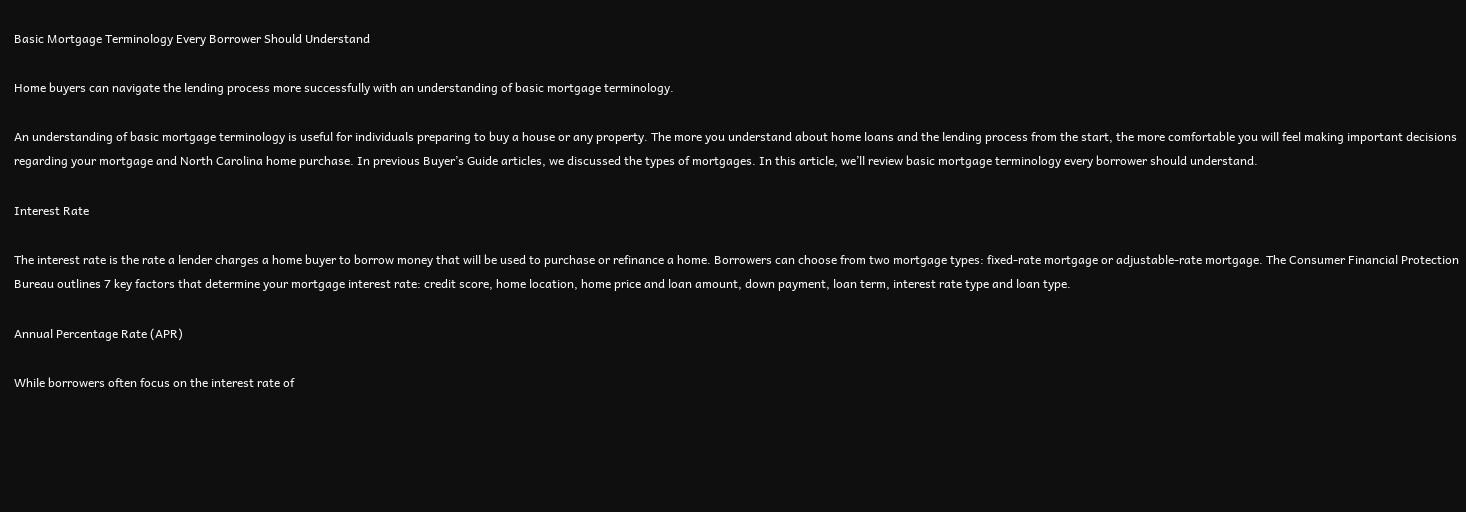Basic Mortgage Terminology Every Borrower Should Understand

Home buyers can navigate the lending process more successfully with an understanding of basic mortgage terminology.

An understanding of basic mortgage terminology is useful for individuals preparing to buy a house or any property. The more you understand about home loans and the lending process from the start, the more comfortable you will feel making important decisions regarding your mortgage and North Carolina home purchase. In previous Buyer’s Guide articles, we discussed the types of mortgages. In this article, we’ll review basic mortgage terminology every borrower should understand.

Interest Rate

The interest rate is the rate a lender charges a home buyer to borrow money that will be used to purchase or refinance a home. Borrowers can choose from two mortgage types: fixed-rate mortgage or adjustable-rate mortgage. The Consumer Financial Protection Bureau outlines 7 key factors that determine your mortgage interest rate: credit score, home location, home price and loan amount, down payment, loan term, interest rate type and loan type.

Annual Percentage Rate (APR)

While borrowers often focus on the interest rate of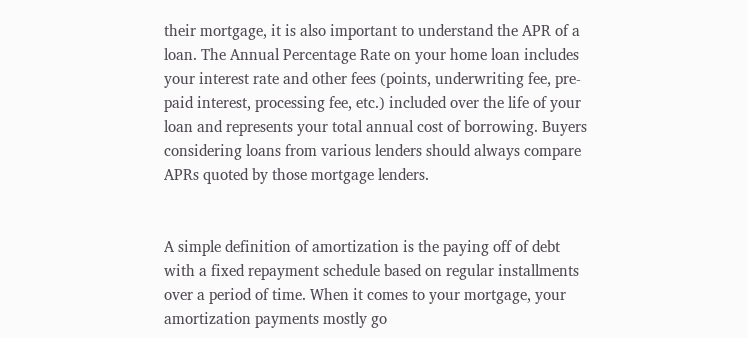their mortgage, it is also important to understand the APR of a loan. The Annual Percentage Rate on your home loan includes your interest rate and other fees (points, underwriting fee, pre-paid interest, processing fee, etc.) included over the life of your loan and represents your total annual cost of borrowing. Buyers considering loans from various lenders should always compare APRs quoted by those mortgage lenders.


A simple definition of amortization is the paying off of debt with a fixed repayment schedule based on regular installments over a period of time. When it comes to your mortgage, your amortization payments mostly go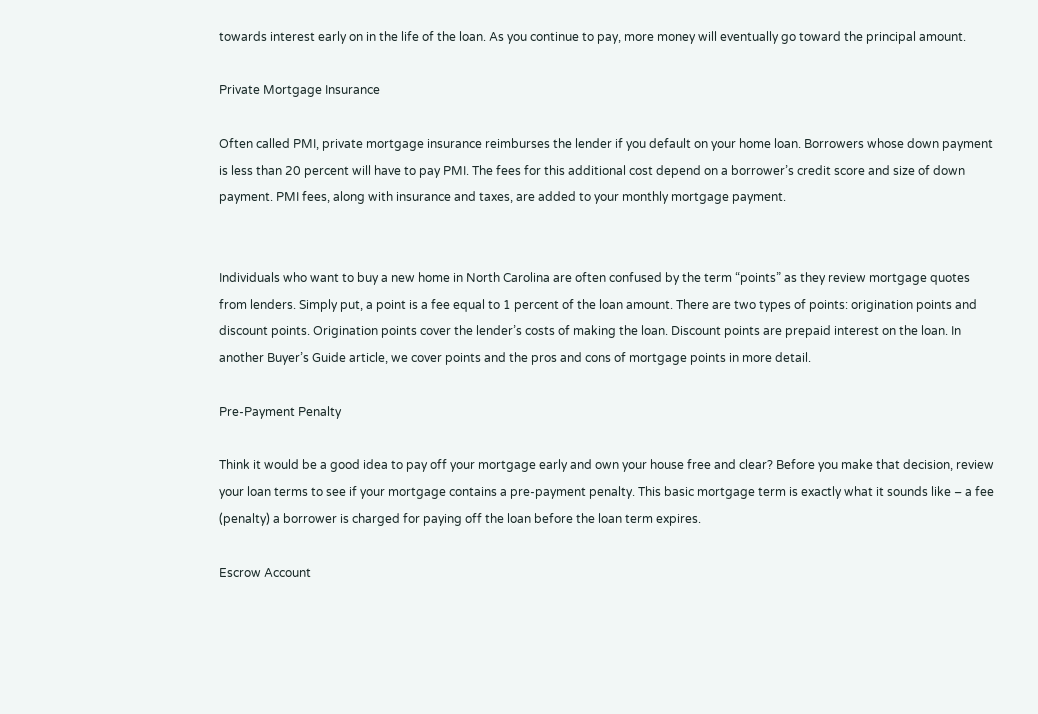towards interest early on in the life of the loan. As you continue to pay, more money will eventually go toward the principal amount.

Private Mortgage Insurance

Often called PMI, private mortgage insurance reimburses the lender if you default on your home loan. Borrowers whose down payment is less than 20 percent will have to pay PMI. The fees for this additional cost depend on a borrower’s credit score and size of down payment. PMI fees, along with insurance and taxes, are added to your monthly mortgage payment.


Individuals who want to buy a new home in North Carolina are often confused by the term “points” as they review mortgage quotes from lenders. Simply put, a point is a fee equal to 1 percent of the loan amount. There are two types of points: origination points and discount points. Origination points cover the lender’s costs of making the loan. Discount points are prepaid interest on the loan. In another Buyer’s Guide article, we cover points and the pros and cons of mortgage points in more detail.

Pre-Payment Penalty

Think it would be a good idea to pay off your mortgage early and own your house free and clear? Before you make that decision, review your loan terms to see if your mortgage contains a pre-payment penalty. This basic mortgage term is exactly what it sounds like – a fee (penalty) a borrower is charged for paying off the loan before the loan term expires.

Escrow Account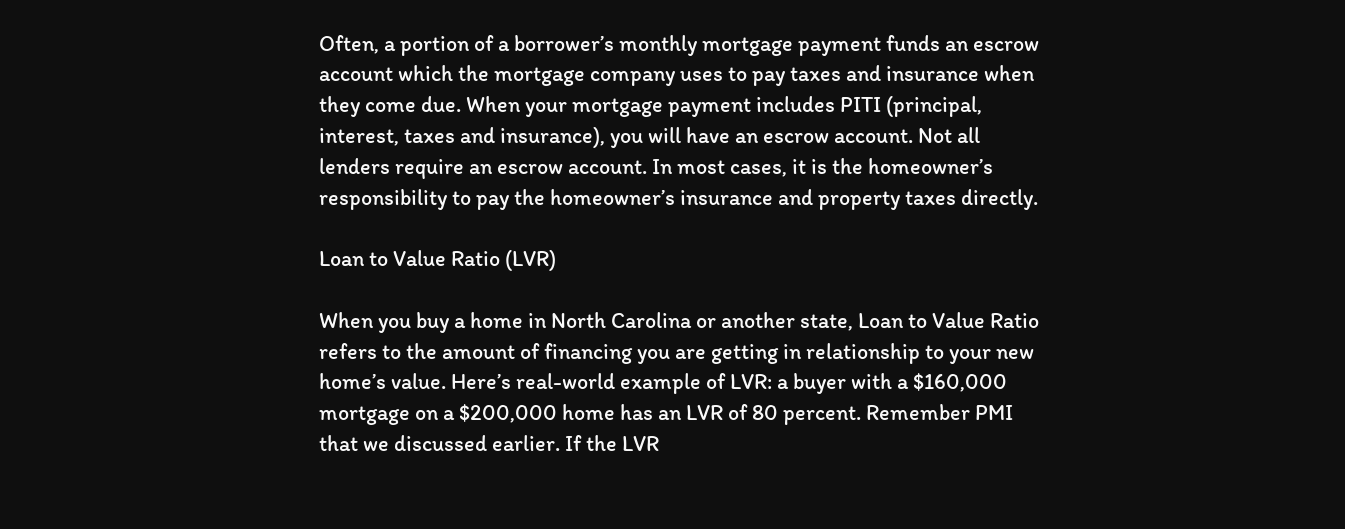Often, a portion of a borrower’s monthly mortgage payment funds an escrow account which the mortgage company uses to pay taxes and insurance when they come due. When your mortgage payment includes PITI (principal, interest, taxes and insurance), you will have an escrow account. Not all lenders require an escrow account. In most cases, it is the homeowner’s responsibility to pay the homeowner’s insurance and property taxes directly.

Loan to Value Ratio (LVR)

When you buy a home in North Carolina or another state, Loan to Value Ratio refers to the amount of financing you are getting in relationship to your new home’s value. Here’s real-world example of LVR: a buyer with a $160,000 mortgage on a $200,000 home has an LVR of 80 percent. Remember PMI that we discussed earlier. If the LVR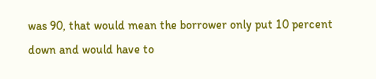was 90, that would mean the borrower only put 10 percent down and would have to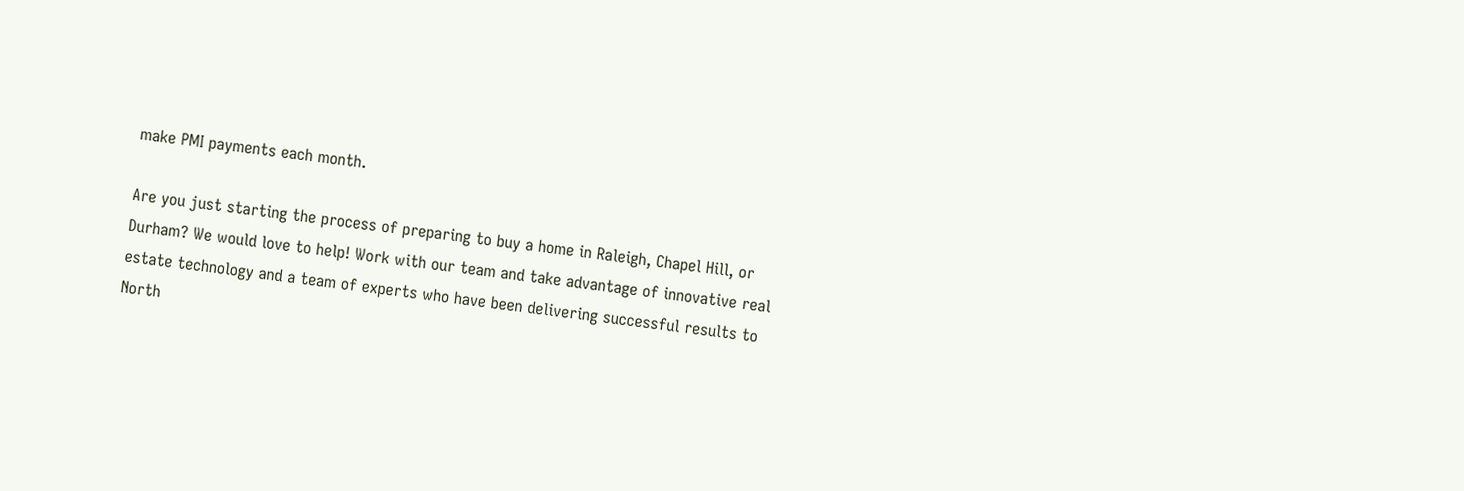make PMI payments each month.

Are you just starting the process of preparing to buy a home in Raleigh, Chapel Hill, or Durham? We would love to help! Work with our team and take advantage of innovative real estate technology and a team of experts who have been delivering successful results to North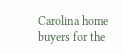Carolina home buyers for the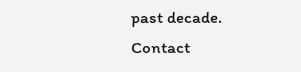past decade. Contact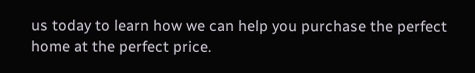us today to learn how we can help you purchase the perfect home at the perfect price.